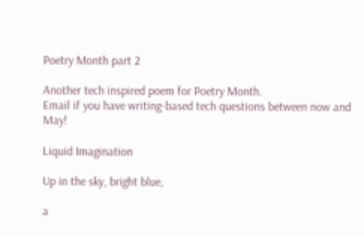Poetry Month part 2

Another tech inspired poem for Poetry Month.
Email if you have writing-based tech questions between now and May!

Liquid Imagination

Up in the sky, bright blue,

a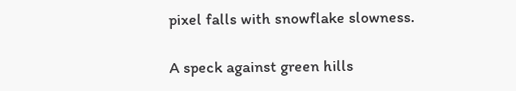pixel falls with snowflake slowness.

A speck against green hills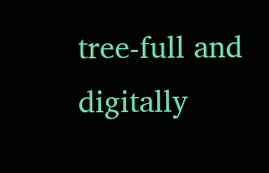tree-full and digitally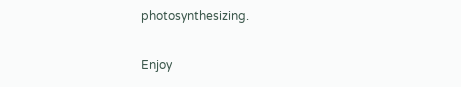photosynthesizing.

Enjoy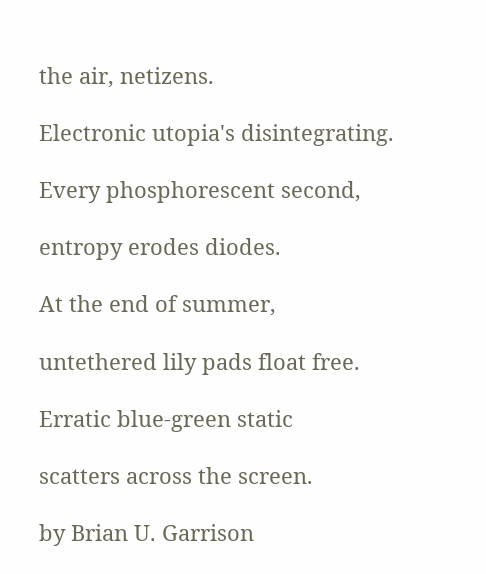the air, netizens.

Electronic utopia's disintegrating.

Every phosphorescent second,

entropy erodes diodes.

At the end of summer,

untethered lily pads float free.

Erratic blue-green static

scatters across the screen.

by Brian U. Garrison